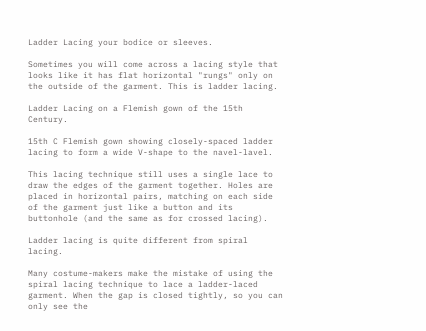Ladder Lacing your bodice or sleeves.

Sometimes you will come across a lacing style that looks like it has flat horizontal "rungs" only on the outside of the garment. This is ladder lacing.

Ladder Lacing on a Flemish gown of the 15th Century.

15th C Flemish gown showing closely-spaced ladder lacing to form a wide V-shape to the navel-lavel.

This lacing technique still uses a single lace to draw the edges of the garment together. Holes are placed in horizontal pairs, matching on each side of the garment just like a button and its buttonhole (and the same as for crossed lacing).

Ladder lacing is quite different from spiral lacing.

Many costume-makers make the mistake of using the spiral lacing technique to lace a ladder-laced garment. When the gap is closed tightly, so you can only see the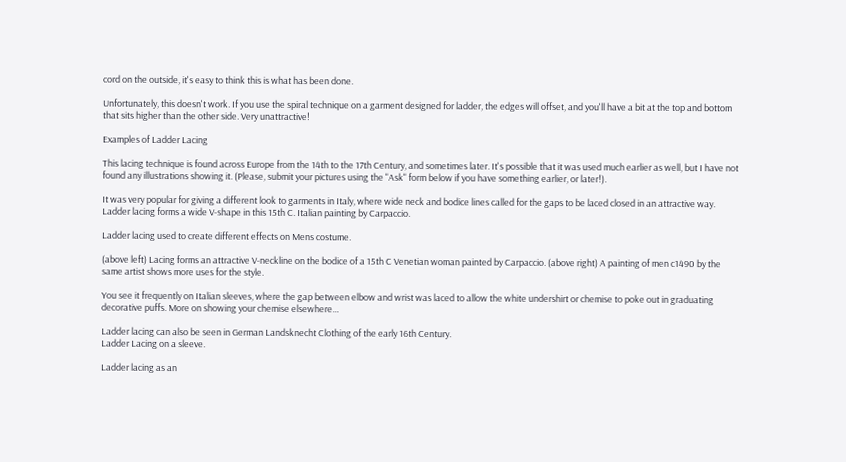cord on the outside, it's easy to think this is what has been done.

Unfortunately, this doesn't work. If you use the spiral technique on a garment designed for ladder, the edges will offset, and you'll have a bit at the top and bottom that sits higher than the other side. Very unattractive!

Examples of Ladder Lacing

This lacing technique is found across Europe from the 14th to the 17th Century, and sometimes later. It's possible that it was used much earlier as well, but I have not found any illustrations showing it. (Please, submit your pictures using the "Ask" form below if you have something earlier, or later!).

It was very popular for giving a different look to garments in Italy, where wide neck and bodice lines called for the gaps to be laced closed in an attractive way.
Ladder lacing forms a wide V-shape in this 15th C. Italian painting by Carpaccio.

Ladder lacing used to create different effects on Mens costume.

(above left) Lacing forms an attractive V-neckline on the bodice of a 15th C Venetian woman painted by Carpaccio. (above right) A painting of men c1490 by the same artist shows more uses for the style.

You see it frequently on Italian sleeves, where the gap between elbow and wrist was laced to allow the white undershirt or chemise to poke out in graduating decorative puffs. More on showing your chemise elsewhere…

Ladder lacing can also be seen in German Landsknecht Clothing of the early 16th Century.
Ladder Lacing on a sleeve.

Ladder lacing as an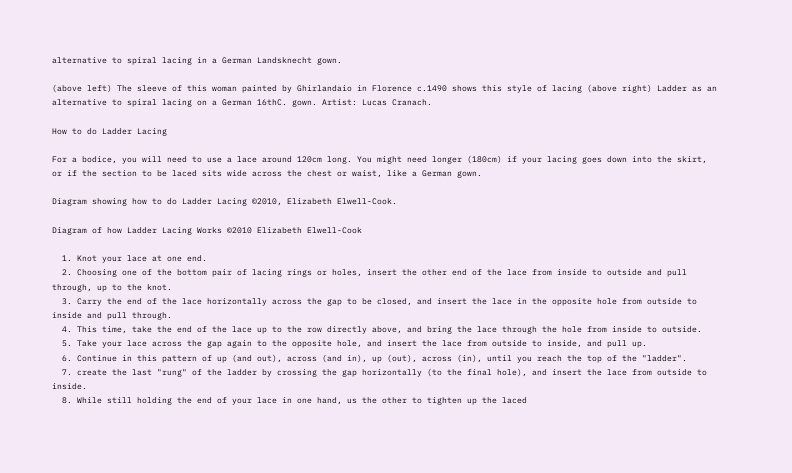alternative to spiral lacing in a German Landsknecht gown.

(above left) The sleeve of this woman painted by Ghirlandaio in Florence c.1490 shows this style of lacing (above right) Ladder as an alternative to spiral lacing on a German 16thC. gown. Artist: Lucas Cranach.

How to do Ladder Lacing

For a bodice, you will need to use a lace around 120cm long. You might need longer (180cm) if your lacing goes down into the skirt, or if the section to be laced sits wide across the chest or waist, like a German gown.

Diagram showing how to do Ladder Lacing ©2010, Elizabeth Elwell-Cook.

Diagram of how Ladder Lacing Works ©2010 Elizabeth Elwell-Cook

  1. Knot your lace at one end.
  2. Choosing one of the bottom pair of lacing rings or holes, insert the other end of the lace from inside to outside and pull through, up to the knot.
  3. Carry the end of the lace horizontally across the gap to be closed, and insert the lace in the opposite hole from outside to inside and pull through.
  4. This time, take the end of the lace up to the row directly above, and bring the lace through the hole from inside to outside.
  5. Take your lace across the gap again to the opposite hole, and insert the lace from outside to inside, and pull up.
  6. Continue in this pattern of up (and out), across (and in), up (out), across (in), until you reach the top of the "ladder".
  7. create the last "rung" of the ladder by crossing the gap horizontally (to the final hole), and insert the lace from outside to inside.
  8. While still holding the end of your lace in one hand, us the other to tighten up the laced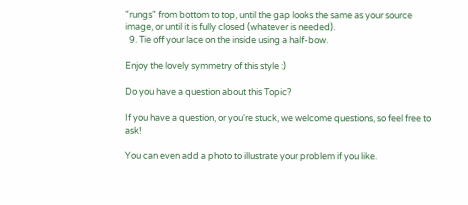"rungs" from bottom to top, until the gap looks the same as your source image, or until it is fully closed (whatever is needed).
  9. Tie off your lace on the inside using a half-bow.

Enjoy the lovely symmetry of this style :)

Do you have a question about this Topic?

If you have a question, or you're stuck, we welcome questions, so feel free to ask!

You can even add a photo to illustrate your problem if you like.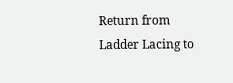Return from Ladder Lacing to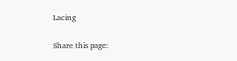Lacing

Share this page: